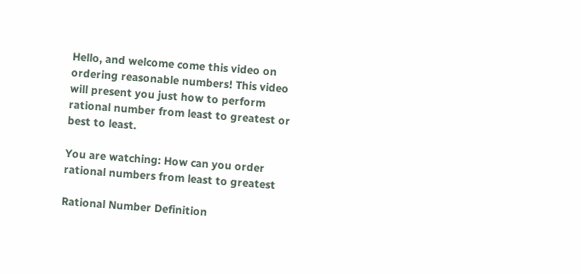Hello, and welcome come this video on ordering reasonable numbers! This video will present you just how to perform rational number from least to greatest or best to least.

You are watching: How can you order rational numbers from least to greatest

Rational Number Definition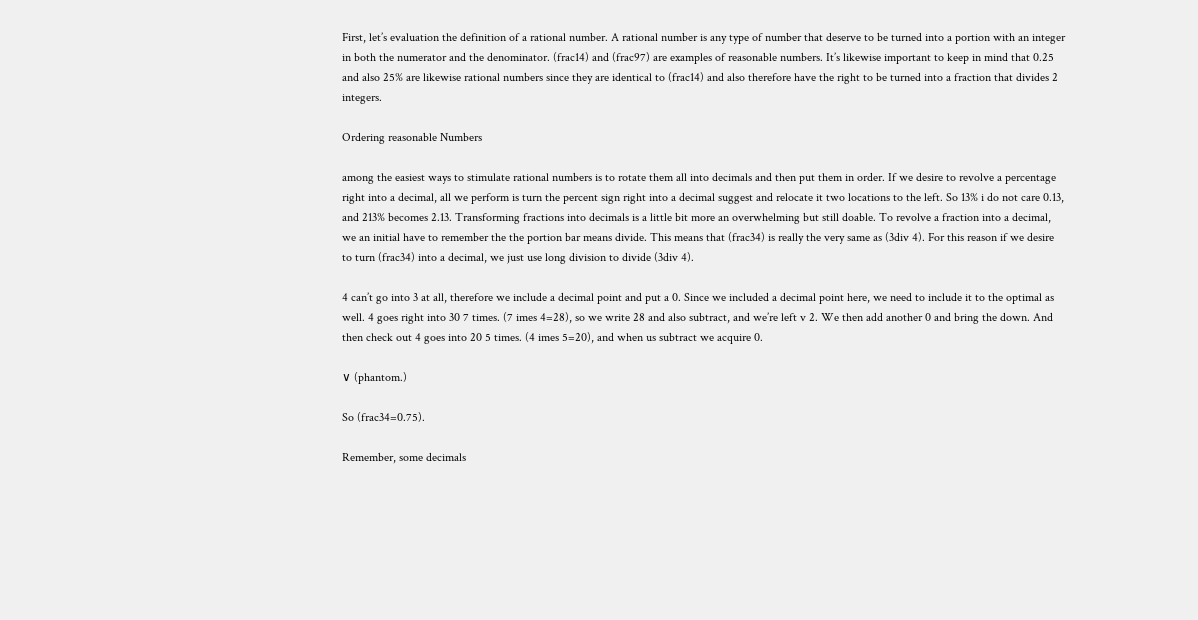First, let’s evaluation the definition of a rational number. A rational number is any type of number that deserve to be turned into a portion with an integer in both the numerator and the denominator. (frac14) and (frac97) are examples of reasonable numbers. It’s likewise important to keep in mind that 0.25 and also 25% are likewise rational numbers since they are identical to (frac14) and also therefore have the right to be turned into a fraction that divides 2 integers.

Ordering reasonable Numbers

among the easiest ways to stimulate rational numbers is to rotate them all into decimals and then put them in order. If we desire to revolve a percentage right into a decimal, all we perform is turn the percent sign right into a decimal suggest and relocate it two locations to the left. So 13% i do not care 0.13, and 213% becomes 2.13. Transforming fractions into decimals is a little bit more an overwhelming but still doable. To revolve a fraction into a decimal, we an initial have to remember the the portion bar means divide. This means that (frac34) is really the very same as (3div 4). For this reason if we desire to turn (frac34) into a decimal, we just use long division to divide (3div 4).

4 can’t go into 3 at all, therefore we include a decimal point and put a 0. Since we included a decimal point here, we need to include it to the optimal as well. 4 goes right into 30 7 times. (7 imes 4=28), so we write 28 and also subtract, and we’re left v 2. We then add another 0 and bring the down. And then check out 4 goes into 20 5 times. (4 imes 5=20), and when us subtract we acquire 0.

∨ (phantom.)

So (frac34=0.75).

Remember, some decimals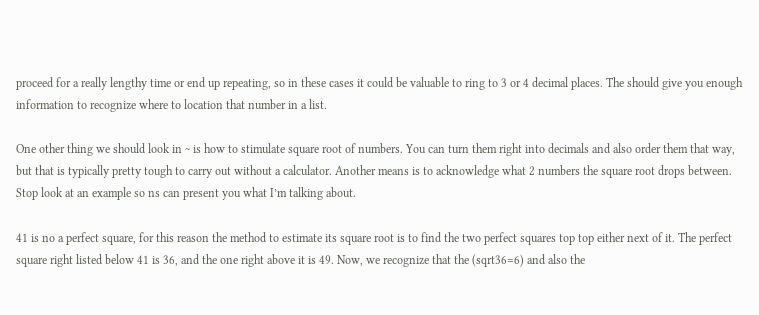proceed for a really lengthy time or end up repeating, so in these cases it could be valuable to ring to 3 or 4 decimal places. The should give you enough information to recognize where to location that number in a list.

One other thing we should look in ~ is how to stimulate square root of numbers. You can turn them right into decimals and also order them that way, but that is typically pretty tough to carry out without a calculator. Another means is to acknowledge what 2 numbers the square root drops between. Stop look at an example so ns can present you what I’m talking about.

41 is no a perfect square, for this reason the method to estimate its square root is to find the two perfect squares top top either next of it. The perfect square right listed below 41 is 36, and the one right above it is 49. Now, we recognize that the (sqrt36=6) and also the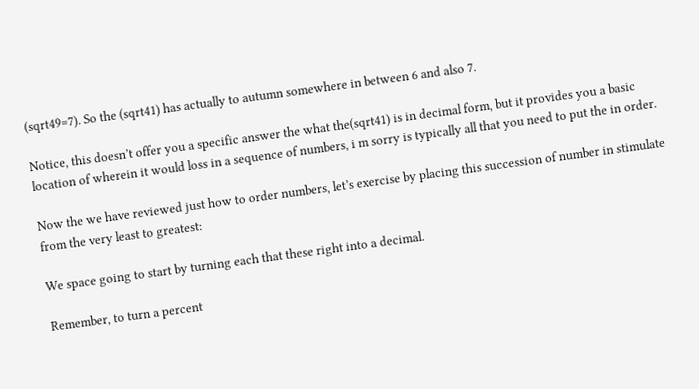(sqrt49=7). So the (sqrt41) has actually to autumn somewhere in between 6 and also 7.

Notice, this doesn’t offer you a specific answer the what the(sqrt41) is in decimal form, but it provides you a basic location of wherein it would loss in a sequence of numbers, i m sorry is typically all that you need to put the in order.

Now the we have reviewed just how to order numbers, let’s exercise by placing this succession of number in stimulate from the very least to greatest:

We space going to start by turning each that these right into a decimal.

Remember, to turn a percent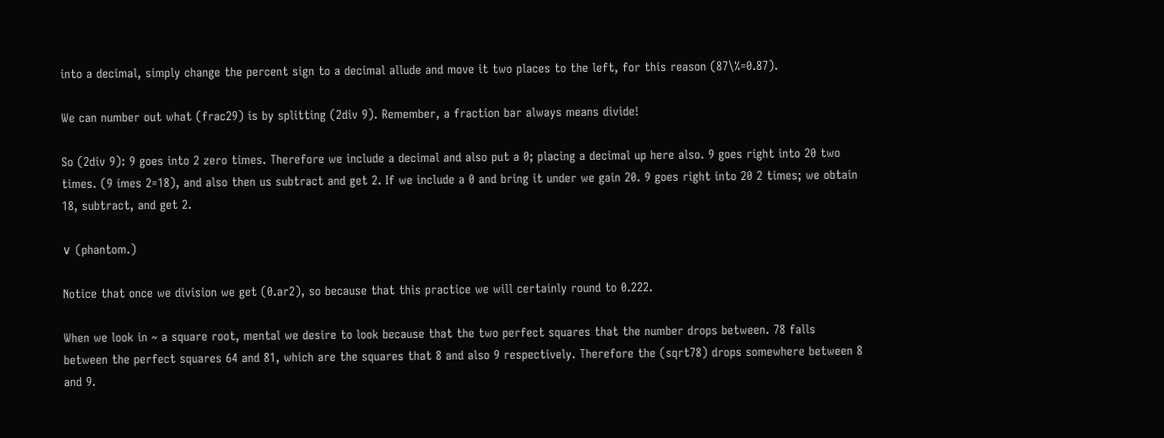into a decimal, simply change the percent sign to a decimal allude and move it two places to the left, for this reason (87\%=0.87).

We can number out what (frac29) is by splitting (2div 9). Remember, a fraction bar always means divide!

So (2div 9): 9 goes into 2 zero times. Therefore we include a decimal and also put a 0; placing a decimal up here also. 9 goes right into 20 two times. (9 imes 2=18), and also then us subtract and get 2. If we include a 0 and bring it under we gain 20. 9 goes right into 20 2 times; we obtain 18, subtract, and get 2.

∨ (phantom.)

Notice that once we division we get (0.ar2), so because that this practice we will certainly round to 0.222.

When we look in ~ a square root, mental we desire to look because that the two perfect squares that the number drops between. 78 falls between the perfect squares 64 and 81, which are the squares that 8 and also 9 respectively. Therefore the (sqrt78) drops somewhere between 8 and 9.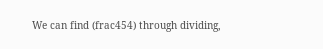We can find (frac454) through dividing,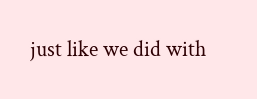just like we did with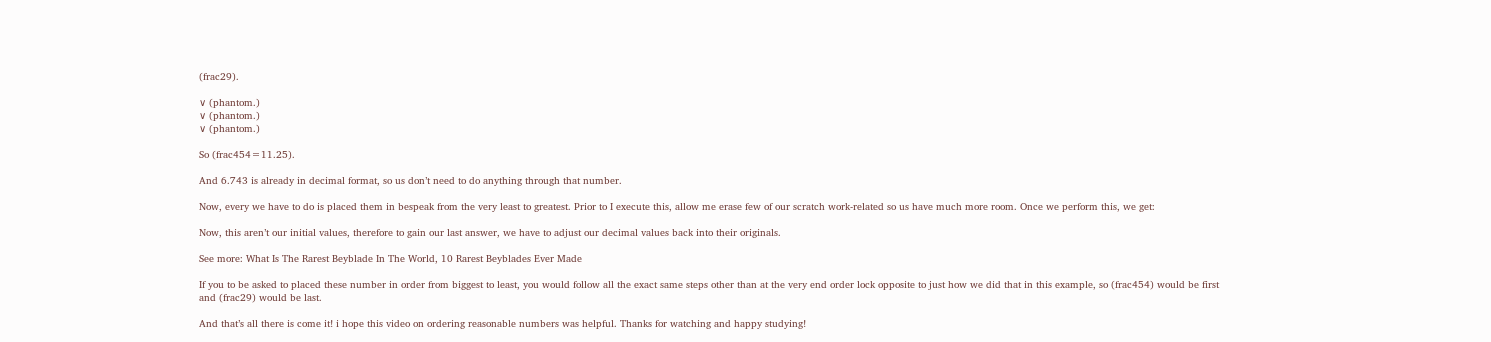(frac29).

∨ (phantom.)
∨ (phantom.)
∨ (phantom.)

So (frac454=11.25).

And 6.743 is already in decimal format, so us don’t need to do anything through that number.

Now, every we have to do is placed them in bespeak from the very least to greatest. Prior to I execute this, allow me erase few of our scratch work-related so us have much more room. Once we perform this, we get:

Now, this aren’t our initial values, therefore to gain our last answer, we have to adjust our decimal values back into their originals.

See more: What Is The Rarest Beyblade In The World, 10 Rarest Beyblades Ever Made

If you to be asked to placed these number in order from biggest to least, you would follow all the exact same steps other than at the very end order lock opposite to just how we did that in this example, so (frac454) would be first and (frac29) would be last.

And that’s all there is come it! i hope this video on ordering reasonable numbers was helpful. Thanks for watching and happy studying!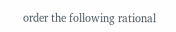order the following rational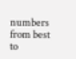numbers from best to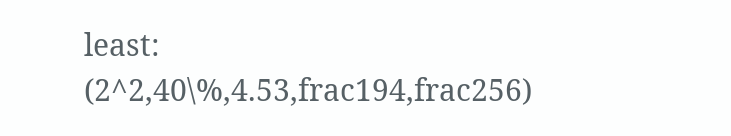least: (2^2,40\%,4.53,frac194,frac256)